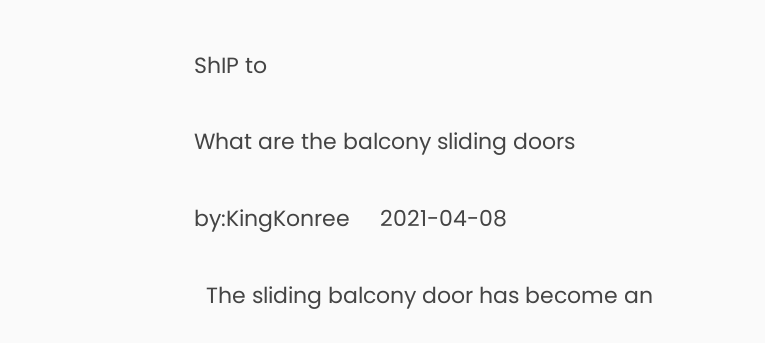ShIP to

What are the balcony sliding doors

by:KingKonree     2021-04-08

  The sliding balcony door has become an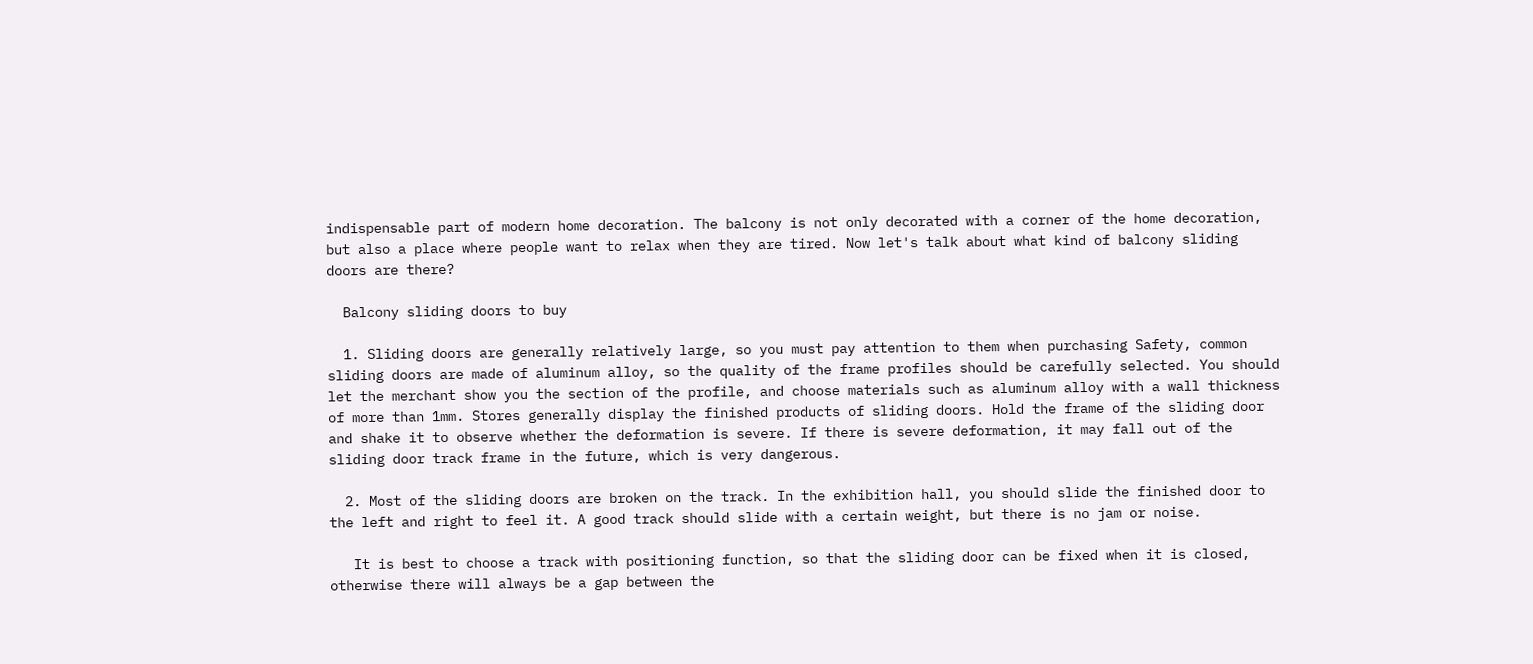indispensable part of modern home decoration. The balcony is not only decorated with a corner of the home decoration, but also a place where people want to relax when they are tired. Now let's talk about what kind of balcony sliding doors are there?

  Balcony sliding doors to buy

  1. Sliding doors are generally relatively large, so you must pay attention to them when purchasing Safety, common sliding doors are made of aluminum alloy, so the quality of the frame profiles should be carefully selected. You should let the merchant show you the section of the profile, and choose materials such as aluminum alloy with a wall thickness of more than 1mm. Stores generally display the finished products of sliding doors. Hold the frame of the sliding door and shake it to observe whether the deformation is severe. If there is severe deformation, it may fall out of the sliding door track frame in the future, which is very dangerous.

  2. Most of the sliding doors are broken on the track. In the exhibition hall, you should slide the finished door to the left and right to feel it. A good track should slide with a certain weight, but there is no jam or noise.

   It is best to choose a track with positioning function, so that the sliding door can be fixed when it is closed, otherwise there will always be a gap between the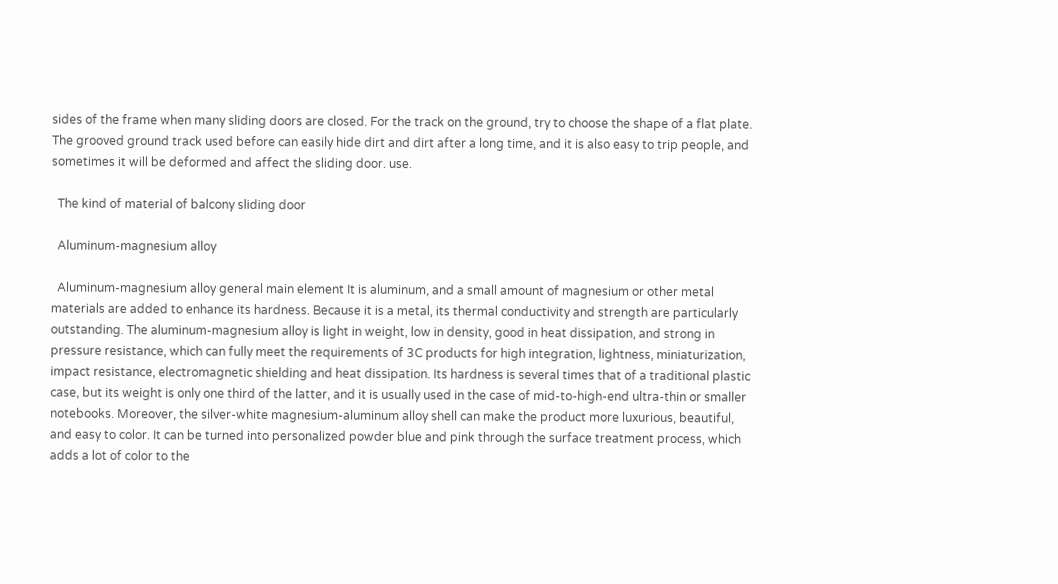sides of the frame when many sliding doors are closed. For the track on the ground, try to choose the shape of a flat plate. The grooved ground track used before can easily hide dirt and dirt after a long time, and it is also easy to trip people, and sometimes it will be deformed and affect the sliding door. use.

  The kind of material of balcony sliding door

  Aluminum-magnesium alloy

  Aluminum-magnesium alloy general main element It is aluminum, and a small amount of magnesium or other metal materials are added to enhance its hardness. Because it is a metal, its thermal conductivity and strength are particularly outstanding. The aluminum-magnesium alloy is light in weight, low in density, good in heat dissipation, and strong in pressure resistance, which can fully meet the requirements of 3C products for high integration, lightness, miniaturization, impact resistance, electromagnetic shielding and heat dissipation. Its hardness is several times that of a traditional plastic case, but its weight is only one third of the latter, and it is usually used in the case of mid-to-high-end ultra-thin or smaller notebooks. Moreover, the silver-white magnesium-aluminum alloy shell can make the product more luxurious, beautiful, and easy to color. It can be turned into personalized powder blue and pink through the surface treatment process, which adds a lot of color to the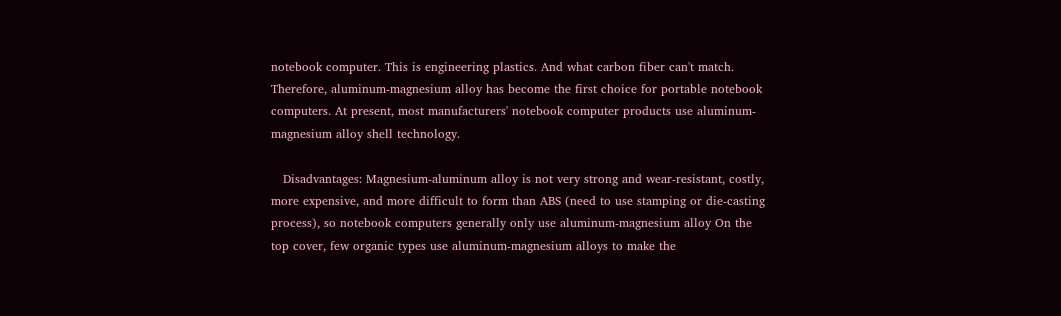notebook computer. This is engineering plastics. And what carbon fiber can't match. Therefore, aluminum-magnesium alloy has become the first choice for portable notebook computers. At present, most manufacturers' notebook computer products use aluminum-magnesium alloy shell technology.

   Disadvantages: Magnesium-aluminum alloy is not very strong and wear-resistant, costly, more expensive, and more difficult to form than ABS (need to use stamping or die-casting process), so notebook computers generally only use aluminum-magnesium alloy On the top cover, few organic types use aluminum-magnesium alloys to make the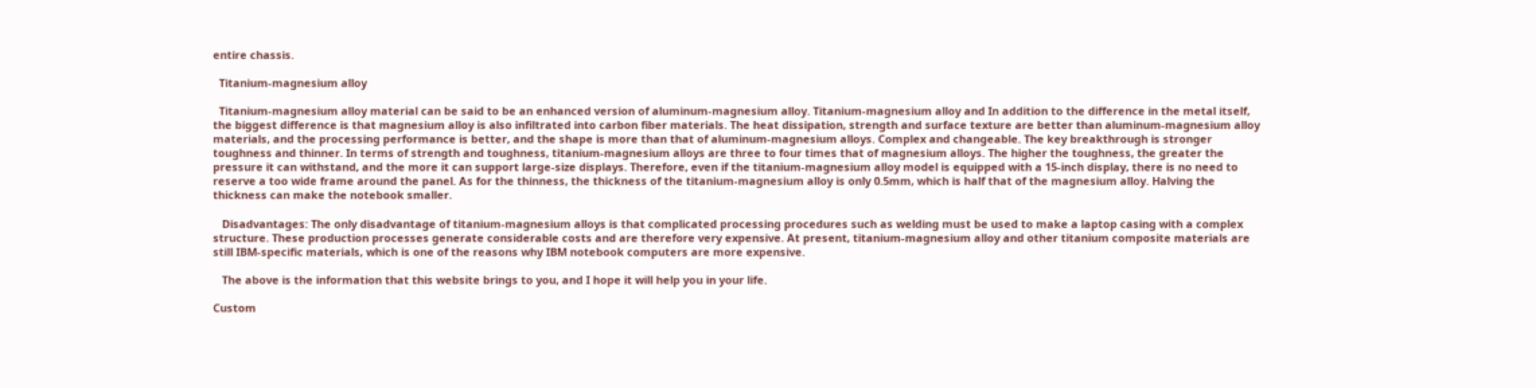entire chassis.

  Titanium-magnesium alloy

  Titanium-magnesium alloy material can be said to be an enhanced version of aluminum-magnesium alloy. Titanium-magnesium alloy and In addition to the difference in the metal itself, the biggest difference is that magnesium alloy is also infiltrated into carbon fiber materials. The heat dissipation, strength and surface texture are better than aluminum-magnesium alloy materials, and the processing performance is better, and the shape is more than that of aluminum-magnesium alloys. Complex and changeable. The key breakthrough is stronger toughness and thinner. In terms of strength and toughness, titanium-magnesium alloys are three to four times that of magnesium alloys. The higher the toughness, the greater the pressure it can withstand, and the more it can support large-size displays. Therefore, even if the titanium-magnesium alloy model is equipped with a 15-inch display, there is no need to reserve a too wide frame around the panel. As for the thinness, the thickness of the titanium-magnesium alloy is only 0.5mm, which is half that of the magnesium alloy. Halving the thickness can make the notebook smaller.

   Disadvantages: The only disadvantage of titanium-magnesium alloys is that complicated processing procedures such as welding must be used to make a laptop casing with a complex structure. These production processes generate considerable costs and are therefore very expensive. At present, titanium-magnesium alloy and other titanium composite materials are still IBM-specific materials, which is one of the reasons why IBM notebook computers are more expensive.

   The above is the information that this website brings to you, and I hope it will help you in your life.

Custom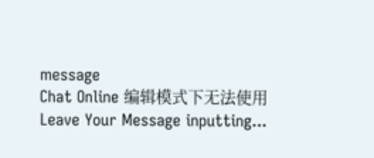message
Chat Online 编辑模式下无法使用
Leave Your Message inputting...